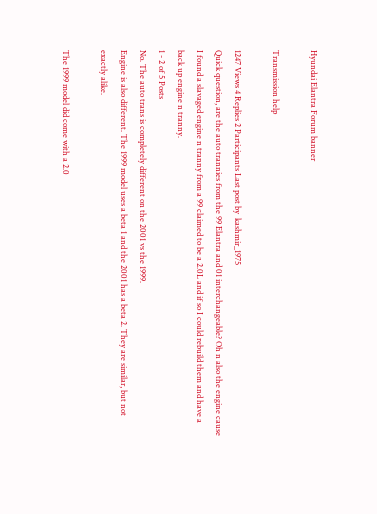Hyundai Elantra Forum banner

Transmission help

1247 Views 4 Replies 2 Participants Last post by  kashmir_1975
Quick question, are the auto trannies from the 99 Elantra and 01 interchangeable? Oh n also the engine cause I found a slavaged engine n tranny from a 99 claimed to be a 2.0L and if so I could rebuild them and have a back up engine n tranny.
1 - 2 of 5 Posts
No. The auto trans is completely different on the 2001 vs the 1999.
Engine is also different. The 1999 model uses a beta 1 and the 2001 has a beta 2. They are similar, but not exactly alike.

The 1999 model did come with a 2.0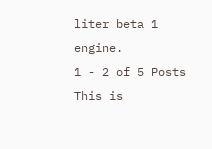liter beta 1 engine.
1 - 2 of 5 Posts
This is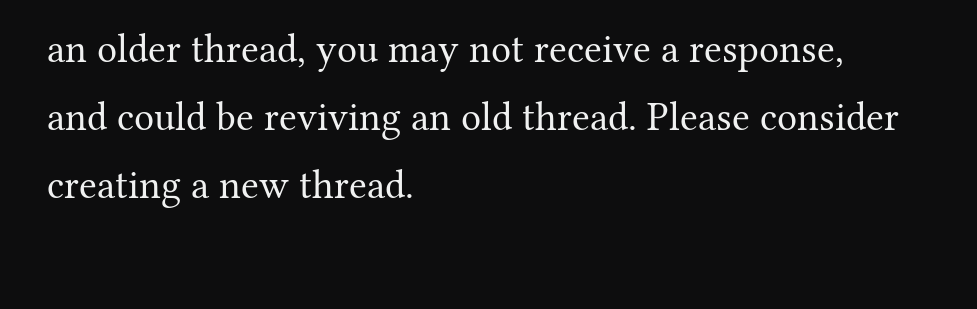an older thread, you may not receive a response, and could be reviving an old thread. Please consider creating a new thread.